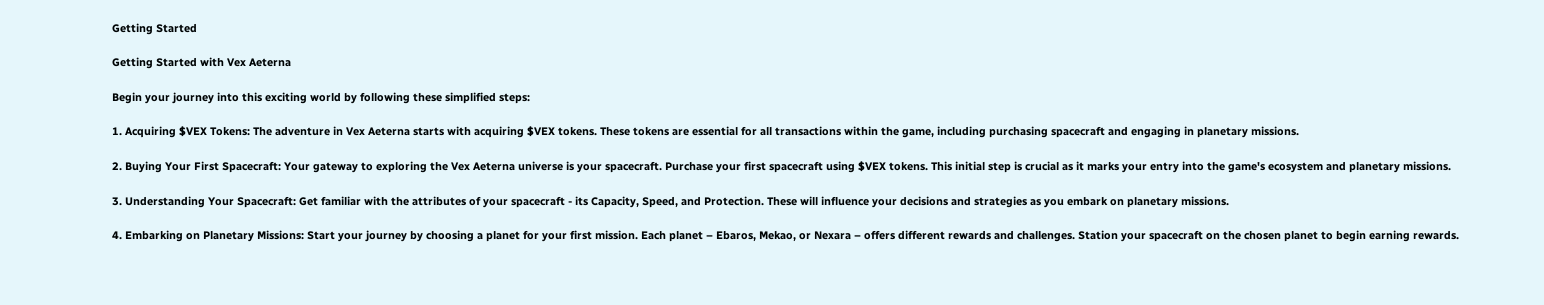Getting Started

Getting Started with Vex Aeterna

Begin your journey into this exciting world by following these simplified steps:

1. Acquiring $VEX Tokens: The adventure in Vex Aeterna starts with acquiring $VEX tokens. These tokens are essential for all transactions within the game, including purchasing spacecraft and engaging in planetary missions.

2. Buying Your First Spacecraft: Your gateway to exploring the Vex Aeterna universe is your spacecraft. Purchase your first spacecraft using $VEX tokens. This initial step is crucial as it marks your entry into the game's ecosystem and planetary missions.

3. Understanding Your Spacecraft: Get familiar with the attributes of your spacecraft - its Capacity, Speed, and Protection. These will influence your decisions and strategies as you embark on planetary missions.

4. Embarking on Planetary Missions: Start your journey by choosing a planet for your first mission. Each planet – Ebaros, Mekao, or Nexara – offers different rewards and challenges. Station your spacecraft on the chosen planet to begin earning rewards.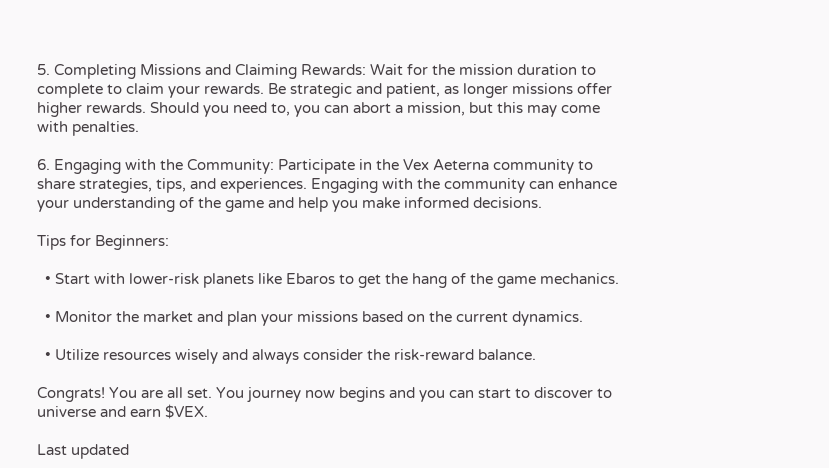5. Completing Missions and Claiming Rewards: Wait for the mission duration to complete to claim your rewards. Be strategic and patient, as longer missions offer higher rewards. Should you need to, you can abort a mission, but this may come with penalties.

6. Engaging with the Community: Participate in the Vex Aeterna community to share strategies, tips, and experiences. Engaging with the community can enhance your understanding of the game and help you make informed decisions.

Tips for Beginners:

  • Start with lower-risk planets like Ebaros to get the hang of the game mechanics.

  • Monitor the market and plan your missions based on the current dynamics.

  • Utilize resources wisely and always consider the risk-reward balance.

Congrats! You are all set. You journey now begins and you can start to discover to universe and earn $VEX.

Last updated